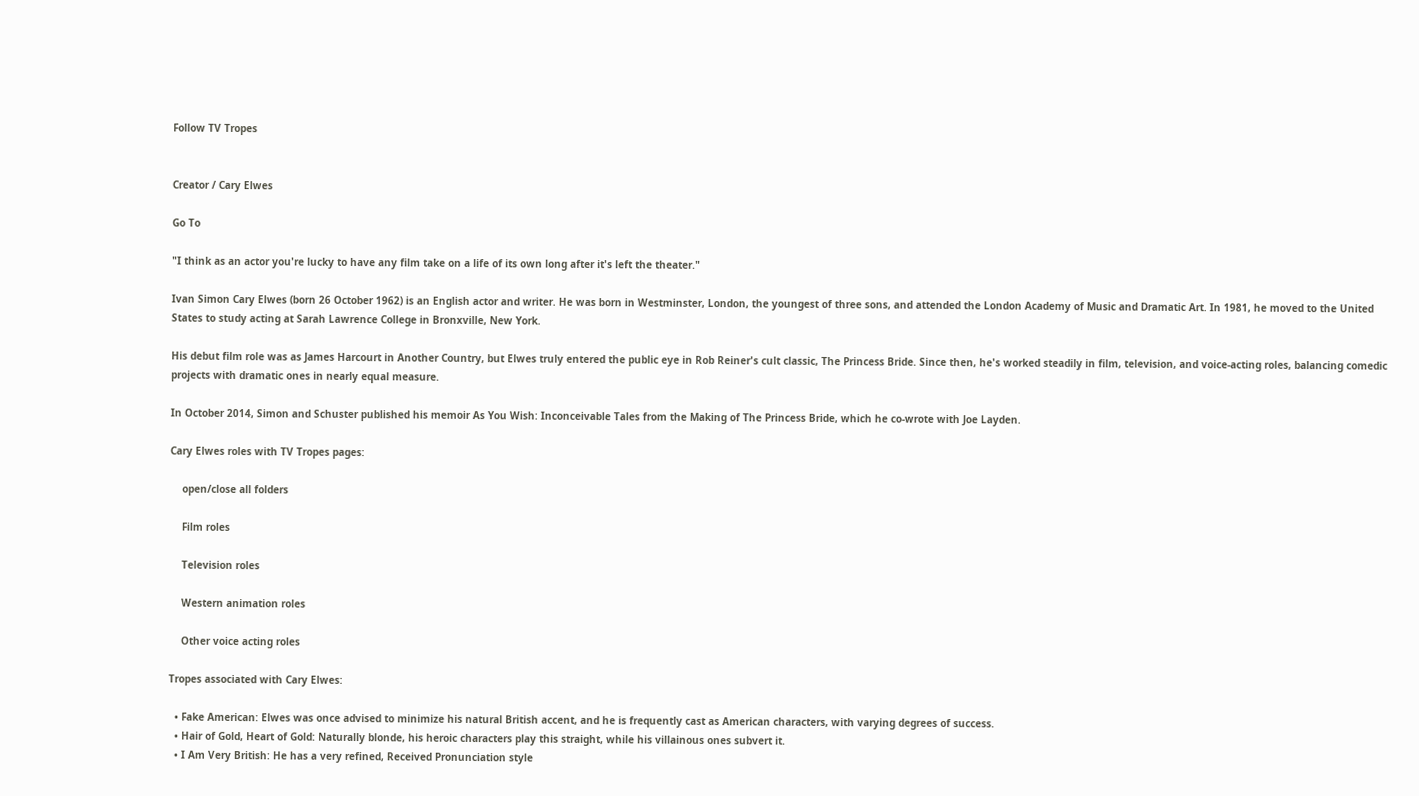Follow TV Tropes


Creator / Cary Elwes

Go To

"I think as an actor you're lucky to have any film take on a life of its own long after it's left the theater."

Ivan Simon Cary Elwes (born 26 October 1962) is an English actor and writer. He was born in Westminster, London, the youngest of three sons, and attended the London Academy of Music and Dramatic Art. In 1981, he moved to the United States to study acting at Sarah Lawrence College in Bronxville, New York.

His debut film role was as James Harcourt in Another Country, but Elwes truly entered the public eye in Rob Reiner's cult classic, The Princess Bride. Since then, he's worked steadily in film, television, and voice-acting roles, balancing comedic projects with dramatic ones in nearly equal measure.

In October 2014, Simon and Schuster published his memoir As You Wish: Inconceivable Tales from the Making of The Princess Bride, which he co-wrote with Joe Layden.

Cary Elwes roles with TV Tropes pages:

    open/close all folders

    Film roles

    Television roles

    Western animation roles

    Other voice acting roles

Tropes associated with Cary Elwes:

  • Fake American: Elwes was once advised to minimize his natural British accent, and he is frequently cast as American characters, with varying degrees of success.
  • Hair of Gold, Heart of Gold: Naturally blonde, his heroic characters play this straight, while his villainous ones subvert it.
  • I Am Very British: He has a very refined, Received Pronunciation style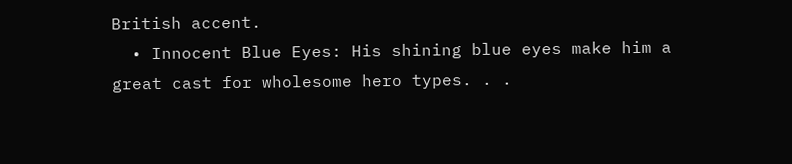British accent.
  • Innocent Blue Eyes: His shining blue eyes make him a great cast for wholesome hero types. . .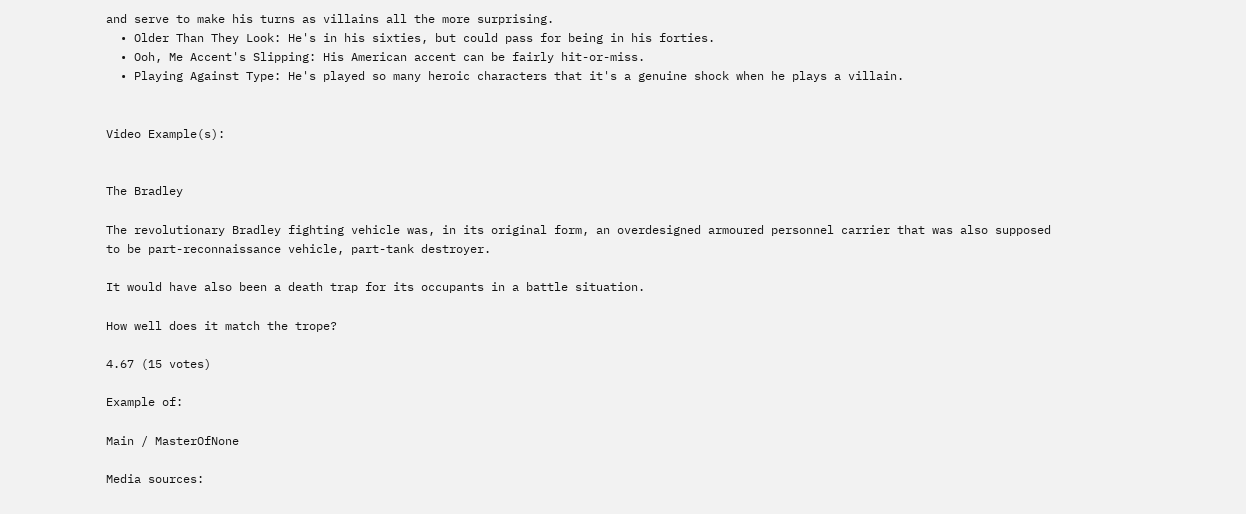and serve to make his turns as villains all the more surprising.
  • Older Than They Look: He's in his sixties, but could pass for being in his forties.
  • Ooh, Me Accent's Slipping: His American accent can be fairly hit-or-miss.
  • Playing Against Type: He's played so many heroic characters that it's a genuine shock when he plays a villain.


Video Example(s):


The Bradley

The revolutionary Bradley fighting vehicle was, in its original form, an overdesigned armoured personnel carrier that was also supposed to be part-reconnaissance vehicle, part-tank destroyer.

It would have also been a death trap for its occupants in a battle situation.

How well does it match the trope?

4.67 (15 votes)

Example of:

Main / MasterOfNone

Media sources: